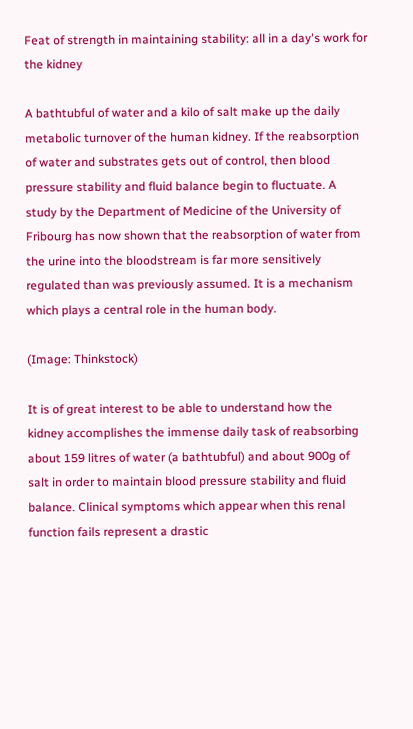Feat of strength in maintaining stability: all in a day's work for the kidney

A bathtubful of water and a kilo of salt make up the daily metabolic turnover of the human kidney. If the reabsorption of water and substrates gets out of control, then blood pressure stability and fluid balance begin to fluctuate. A study by the Department of Medicine of the University of Fribourg has now shown that the reabsorption of water from the urine into the bloodstream is far more sensitively regulated than was previously assumed. It is a mechanism which plays a central role in the human body.

(Image: Thinkstock)

It is of great interest to be able to understand how the kidney accomplishes the immense daily task of reabsorbing about 159 litres of water (a bathtubful) and about 900g of salt in order to maintain blood pressure stability and fluid balance. Clinical symptoms which appear when this renal function fails represent a drastic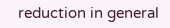reduction in general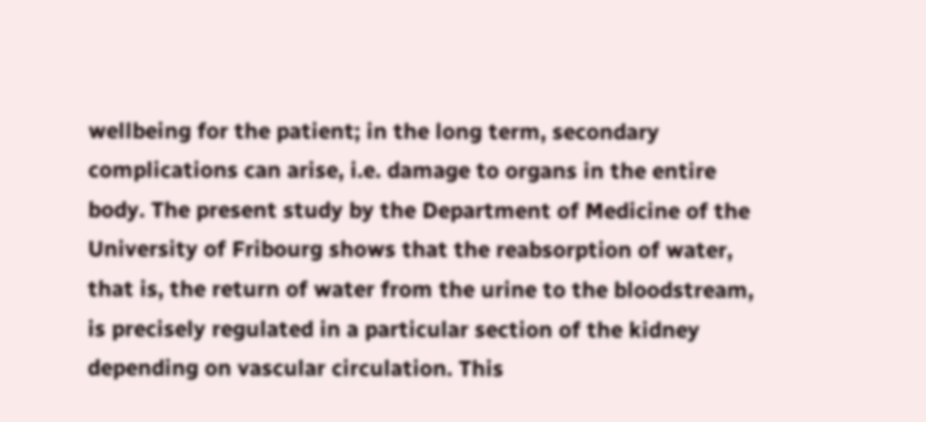wellbeing for the patient; in the long term, secondary complications can arise, i.e. damage to organs in the entire body. The present study by the Department of Medicine of the University of Fribourg shows that the reabsorption of water, that is, the return of water from the urine to the bloodstream, is precisely regulated in a particular section of the kidney depending on vascular circulation. This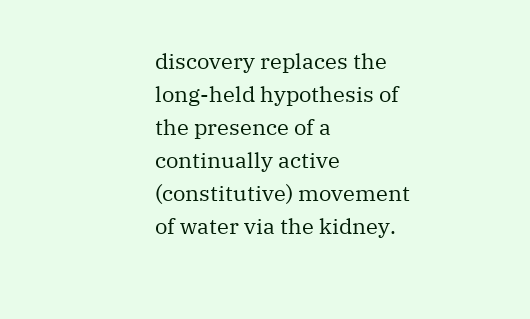discovery replaces the long-held hypothesis of the presence of a continually active (constitutive) movement of water via the kidney.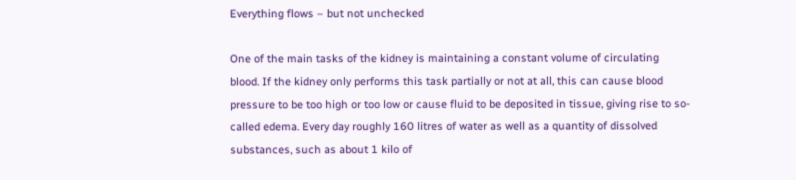Everything flows – but not unchecked

One of the main tasks of the kidney is maintaining a constant volume of circulating blood. If the kidney only performs this task partially or not at all, this can cause blood pressure to be too high or too low or cause fluid to be deposited in tissue, giving rise to so-called edema. Every day roughly 160 litres of water as well as a quantity of dissolved substances, such as about 1 kilo of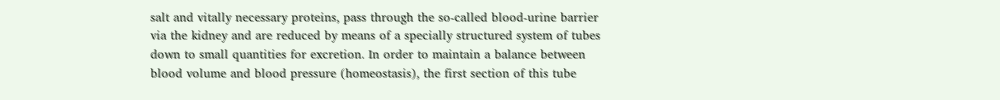salt and vitally necessary proteins, pass through the so-called blood-urine barrier via the kidney and are reduced by means of a specially structured system of tubes down to small quantities for excretion. In order to maintain a balance between blood volume and blood pressure (homeostasis), the first section of this tube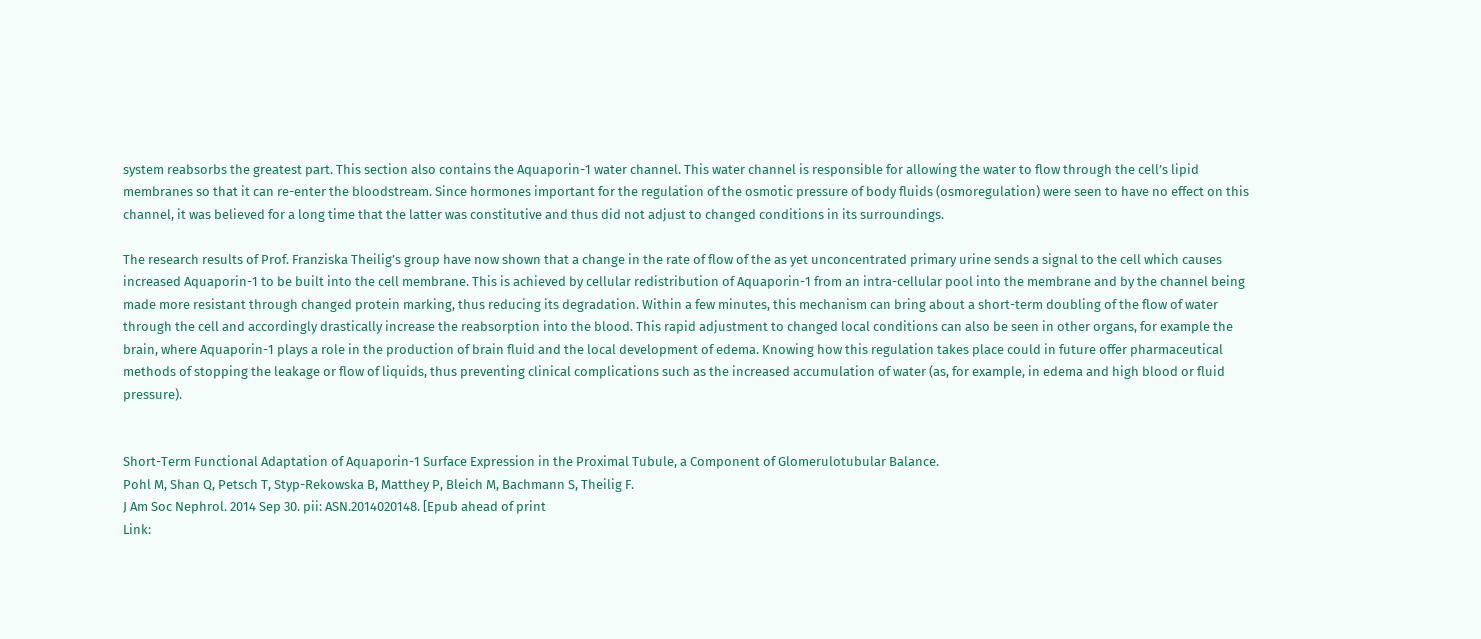system reabsorbs the greatest part. This section also contains the Aquaporin-1 water channel. This water channel is responsible for allowing the water to flow through the cell’s lipid membranes so that it can re-enter the bloodstream. Since hormones important for the regulation of the osmotic pressure of body fluids (osmoregulation) were seen to have no effect on this channel, it was believed for a long time that the latter was constitutive and thus did not adjust to changed conditions in its surroundings.

The research results of Prof. Franziska Theilig’s group have now shown that a change in the rate of flow of the as yet unconcentrated primary urine sends a signal to the cell which causes increased Aquaporin-1 to be built into the cell membrane. This is achieved by cellular redistribution of Aquaporin-1 from an intra-cellular pool into the membrane and by the channel being made more resistant through changed protein marking, thus reducing its degradation. Within a few minutes, this mechanism can bring about a short-term doubling of the flow of water through the cell and accordingly drastically increase the reabsorption into the blood. This rapid adjustment to changed local conditions can also be seen in other organs, for example the brain, where Aquaporin-1 plays a role in the production of brain fluid and the local development of edema. Knowing how this regulation takes place could in future offer pharmaceutical methods of stopping the leakage or flow of liquids, thus preventing clinical complications such as the increased accumulation of water (as, for example, in edema and high blood or fluid pressure).


Short-Term Functional Adaptation of Aquaporin-1 Surface Expression in the Proximal Tubule, a Component of Glomerulotubular Balance.
Pohl M, Shan Q, Petsch T, Styp-Rekowska B, Matthey P, Bleich M, Bachmann S, Theilig F.
J Am Soc Nephrol. 2014 Sep 30. pii: ASN.2014020148. [Epub ahead of print
Link: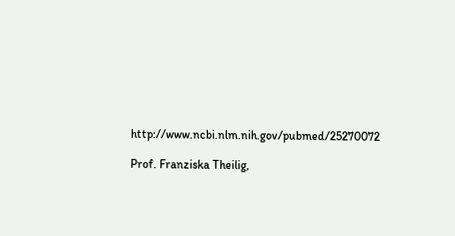http://www.ncbi.nlm.nih.gov/pubmed/25270072

Prof. Franziska Theilig,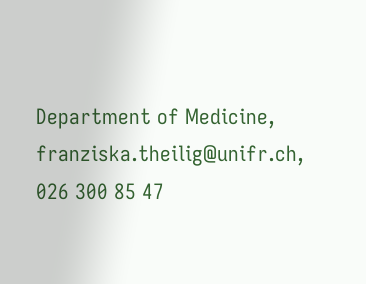Department of Medicine, franziska.theilig@unifr.ch, 026 300 85 47